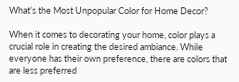What’s the Most Unpopular Color for Home Decor?

When it comes to decorating your home, color plays a crucial role in creating the desired ambiance. While everyone has their own preference, there are colors that are less preferred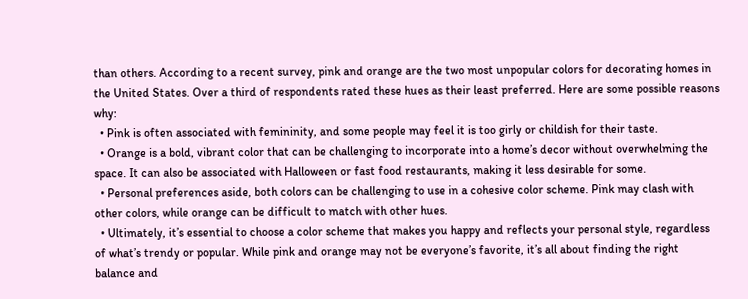than others. According to a recent survey, pink and orange are the two most unpopular colors for decorating homes in the United States. Over a third of respondents rated these hues as their least preferred. Here are some possible reasons why:
  • Pink is often associated with femininity, and some people may feel it is too girly or childish for their taste.
  • Orange is a bold, vibrant color that can be challenging to incorporate into a home’s decor without overwhelming the space. It can also be associated with Halloween or fast food restaurants, making it less desirable for some.
  • Personal preferences aside, both colors can be challenging to use in a cohesive color scheme. Pink may clash with other colors, while orange can be difficult to match with other hues.
  • Ultimately, it’s essential to choose a color scheme that makes you happy and reflects your personal style, regardless of what’s trendy or popular. While pink and orange may not be everyone’s favorite, it’s all about finding the right balance and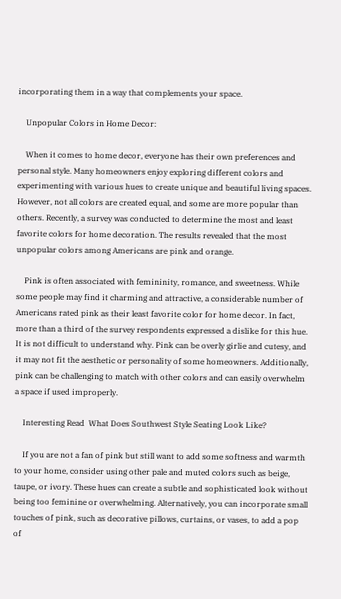incorporating them in a way that complements your space.

    Unpopular Colors in Home Decor:

    When it comes to home decor, everyone has their own preferences and personal style. Many homeowners enjoy exploring different colors and experimenting with various hues to create unique and beautiful living spaces. However, not all colors are created equal, and some are more popular than others. Recently, a survey was conducted to determine the most and least favorite colors for home decoration. The results revealed that the most unpopular colors among Americans are pink and orange.

    Pink is often associated with femininity, romance, and sweetness. While some people may find it charming and attractive, a considerable number of Americans rated pink as their least favorite color for home decor. In fact, more than a third of the survey respondents expressed a dislike for this hue. It is not difficult to understand why. Pink can be overly girlie and cutesy, and it may not fit the aesthetic or personality of some homeowners. Additionally, pink can be challenging to match with other colors and can easily overwhelm a space if used improperly.

    Interesting Read  What Does Southwest Style Seating Look Like?

    If you are not a fan of pink but still want to add some softness and warmth to your home, consider using other pale and muted colors such as beige, taupe, or ivory. These hues can create a subtle and sophisticated look without being too feminine or overwhelming. Alternatively, you can incorporate small touches of pink, such as decorative pillows, curtains, or vases, to add a pop of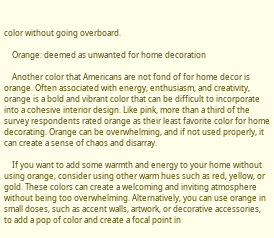color without going overboard.

    Orange: deemed as unwanted for home decoration

    Another color that Americans are not fond of for home decor is orange. Often associated with energy, enthusiasm, and creativity, orange is a bold and vibrant color that can be difficult to incorporate into a cohesive interior design. Like pink, more than a third of the survey respondents rated orange as their least favorite color for home decorating. Orange can be overwhelming, and if not used properly, it can create a sense of chaos and disarray.

    If you want to add some warmth and energy to your home without using orange, consider using other warm hues such as red, yellow, or gold. These colors can create a welcoming and inviting atmosphere without being too overwhelming. Alternatively, you can use orange in small doses, such as accent walls, artwork, or decorative accessories, to add a pop of color and create a focal point in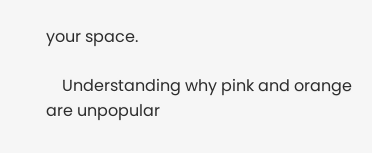your space.

    Understanding why pink and orange are unpopular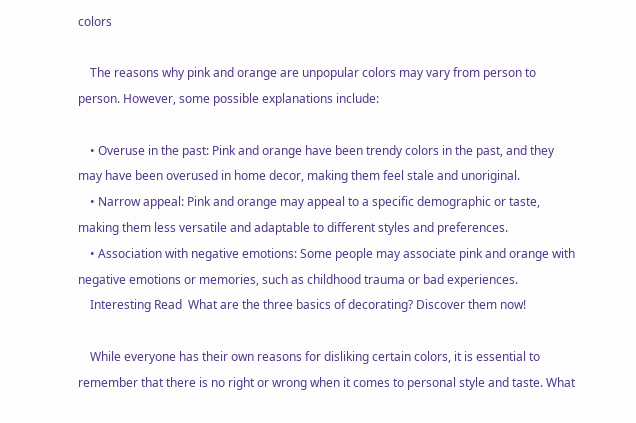colors

    The reasons why pink and orange are unpopular colors may vary from person to person. However, some possible explanations include:

    • Overuse in the past: Pink and orange have been trendy colors in the past, and they may have been overused in home decor, making them feel stale and unoriginal.
    • Narrow appeal: Pink and orange may appeal to a specific demographic or taste, making them less versatile and adaptable to different styles and preferences.
    • Association with negative emotions: Some people may associate pink and orange with negative emotions or memories, such as childhood trauma or bad experiences.
    Interesting Read  What are the three basics of decorating? Discover them now!

    While everyone has their own reasons for disliking certain colors, it is essential to remember that there is no right or wrong when it comes to personal style and taste. What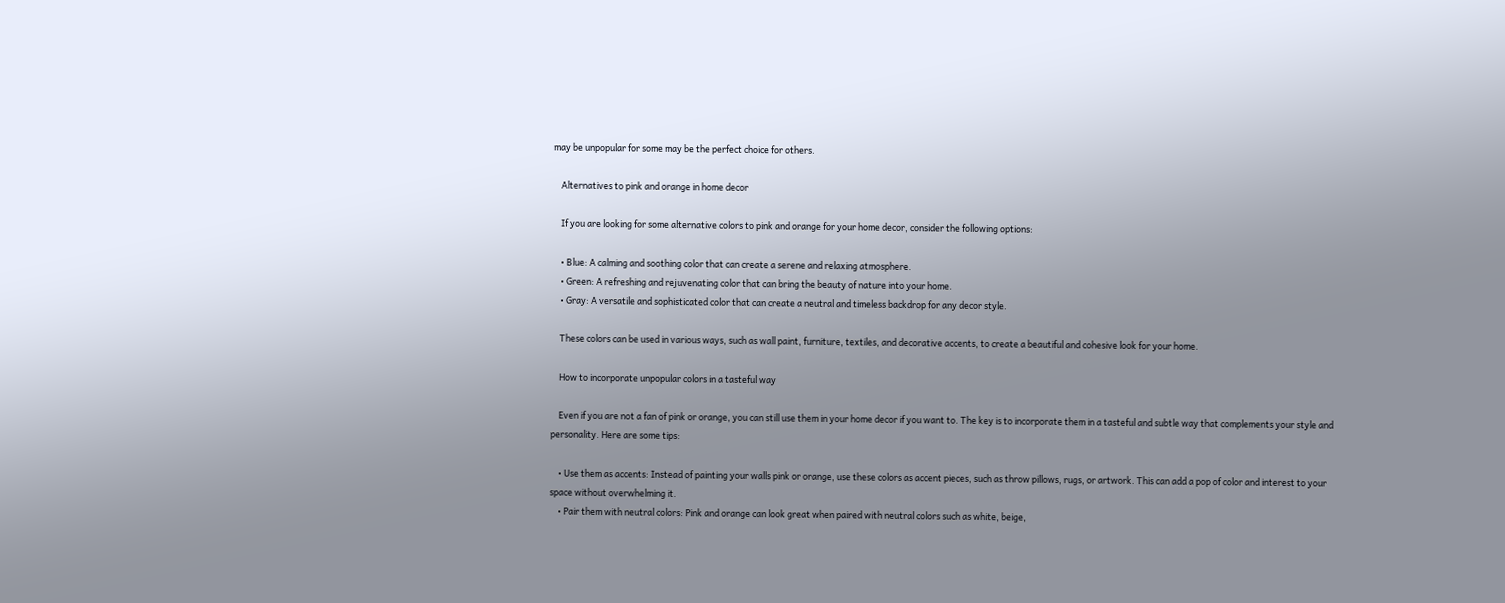may be unpopular for some may be the perfect choice for others.

    Alternatives to pink and orange in home decor

    If you are looking for some alternative colors to pink and orange for your home decor, consider the following options:

    • Blue: A calming and soothing color that can create a serene and relaxing atmosphere.
    • Green: A refreshing and rejuvenating color that can bring the beauty of nature into your home.
    • Gray: A versatile and sophisticated color that can create a neutral and timeless backdrop for any decor style.

    These colors can be used in various ways, such as wall paint, furniture, textiles, and decorative accents, to create a beautiful and cohesive look for your home.

    How to incorporate unpopular colors in a tasteful way

    Even if you are not a fan of pink or orange, you can still use them in your home decor if you want to. The key is to incorporate them in a tasteful and subtle way that complements your style and personality. Here are some tips:

    • Use them as accents: Instead of painting your walls pink or orange, use these colors as accent pieces, such as throw pillows, rugs, or artwork. This can add a pop of color and interest to your space without overwhelming it.
    • Pair them with neutral colors: Pink and orange can look great when paired with neutral colors such as white, beige,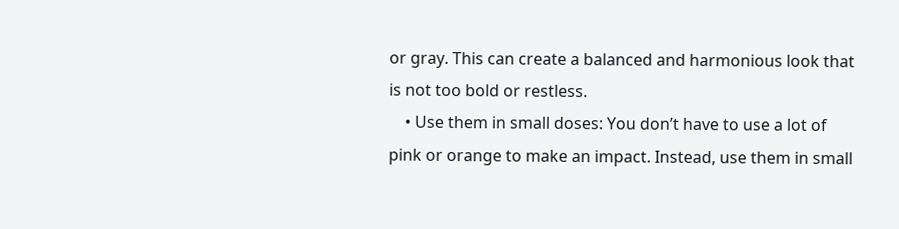or gray. This can create a balanced and harmonious look that is not too bold or restless.
    • Use them in small doses: You don’t have to use a lot of pink or orange to make an impact. Instead, use them in small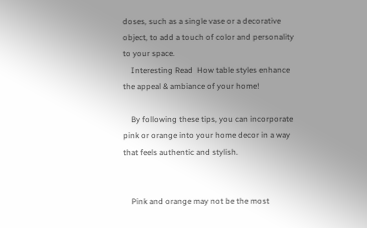doses, such as a single vase or a decorative object, to add a touch of color and personality to your space.
    Interesting Read  How table styles enhance the appeal & ambiance of your home!

    By following these tips, you can incorporate pink or orange into your home decor in a way that feels authentic and stylish.


    Pink and orange may not be the most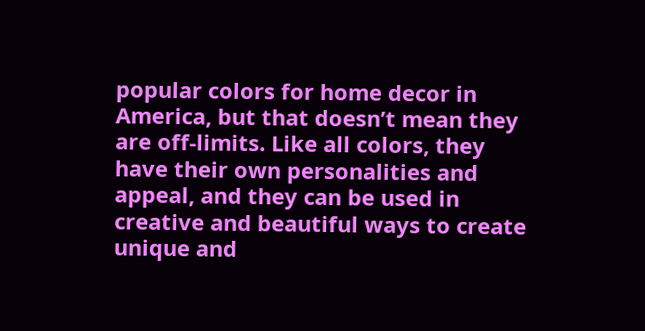popular colors for home decor in America, but that doesn’t mean they are off-limits. Like all colors, they have their own personalities and appeal, and they can be used in creative and beautiful ways to create unique and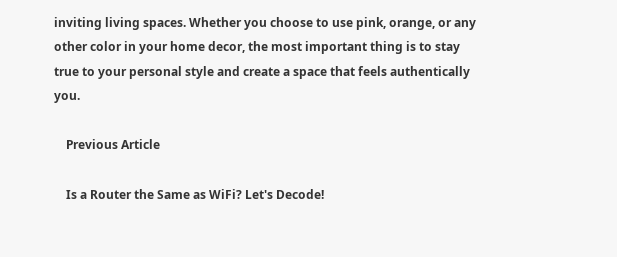inviting living spaces. Whether you choose to use pink, orange, or any other color in your home decor, the most important thing is to stay true to your personal style and create a space that feels authentically you.

    Previous Article

    Is a Router the Same as WiFi? Let's Decode!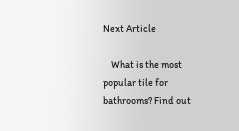Next Article

    What is the most popular tile for bathrooms? Find out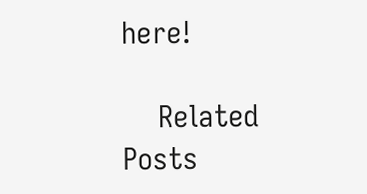here!

    Related Posts